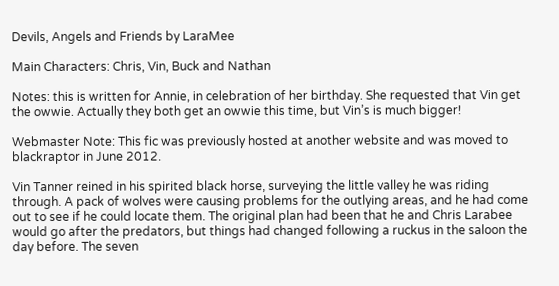Devils, Angels and Friends by LaraMee

Main Characters: Chris, Vin, Buck and Nathan

Notes: this is written for Annie, in celebration of her birthday. She requested that Vin get the owwie. Actually they both get an owwie this time, but Vin’s is much bigger!

Webmaster Note: This fic was previously hosted at another website and was moved to blackraptor in June 2012.

Vin Tanner reined in his spirited black horse, surveying the little valley he was riding through. A pack of wolves were causing problems for the outlying areas, and he had come out to see if he could locate them. The original plan had been that he and Chris Larabee would go after the predators, but things had changed following a ruckus in the saloon the day before. The seven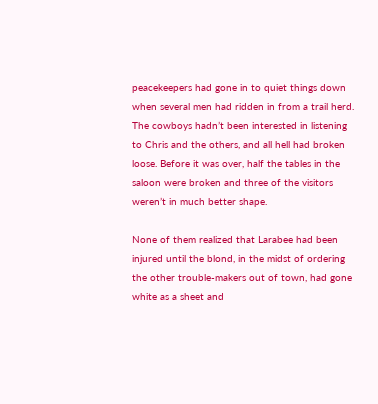peacekeepers had gone in to quiet things down when several men had ridden in from a trail herd. The cowboys hadn’t been interested in listening to Chris and the others, and all hell had broken loose. Before it was over, half the tables in the saloon were broken and three of the visitors weren’t in much better shape.

None of them realized that Larabee had been injured until the blond, in the midst of ordering the other trouble-makers out of town, had gone white as a sheet and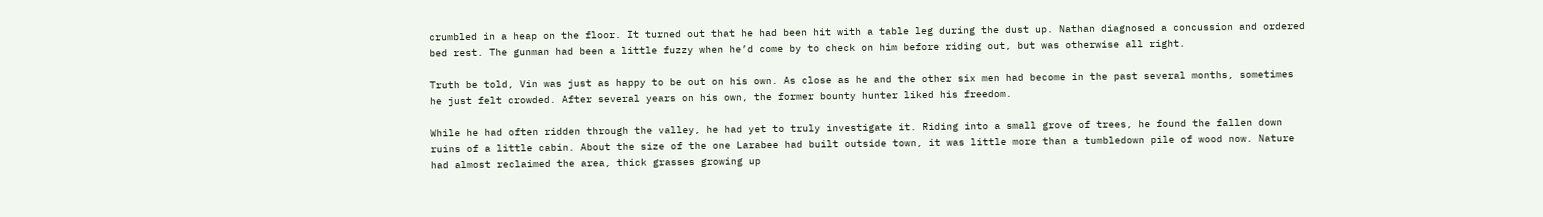crumbled in a heap on the floor. It turned out that he had been hit with a table leg during the dust up. Nathan diagnosed a concussion and ordered bed rest. The gunman had been a little fuzzy when he’d come by to check on him before riding out, but was otherwise all right.

Truth be told, Vin was just as happy to be out on his own. As close as he and the other six men had become in the past several months, sometimes he just felt crowded. After several years on his own, the former bounty hunter liked his freedom.

While he had often ridden through the valley, he had yet to truly investigate it. Riding into a small grove of trees, he found the fallen down ruins of a little cabin. About the size of the one Larabee had built outside town, it was little more than a tumbledown pile of wood now. Nature had almost reclaimed the area, thick grasses growing up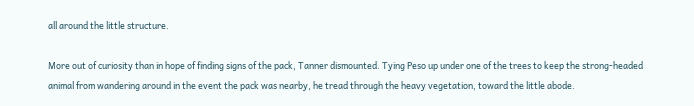all around the little structure.

More out of curiosity than in hope of finding signs of the pack, Tanner dismounted. Tying Peso up under one of the trees to keep the strong-headed animal from wandering around in the event the pack was nearby, he tread through the heavy vegetation, toward the little abode.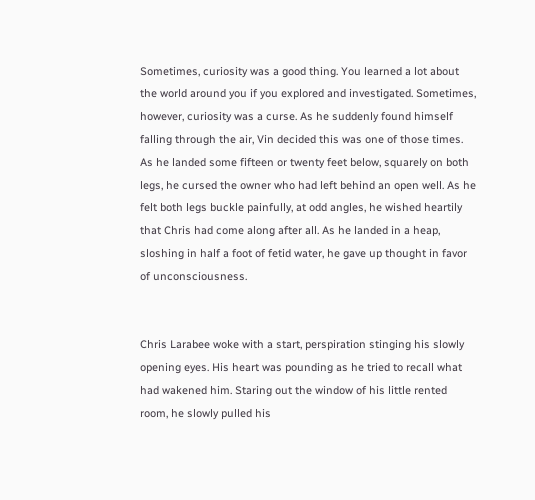Sometimes, curiosity was a good thing. You learned a lot about the world around you if you explored and investigated. Sometimes, however, curiosity was a curse. As he suddenly found himself falling through the air, Vin decided this was one of those times. As he landed some fifteen or twenty feet below, squarely on both legs, he cursed the owner who had left behind an open well. As he felt both legs buckle painfully, at odd angles, he wished heartily that Chris had come along after all. As he landed in a heap, sloshing in half a foot of fetid water, he gave up thought in favor of unconsciousness.


Chris Larabee woke with a start, perspiration stinging his slowly opening eyes. His heart was pounding as he tried to recall what had wakened him. Staring out the window of his little rented room, he slowly pulled his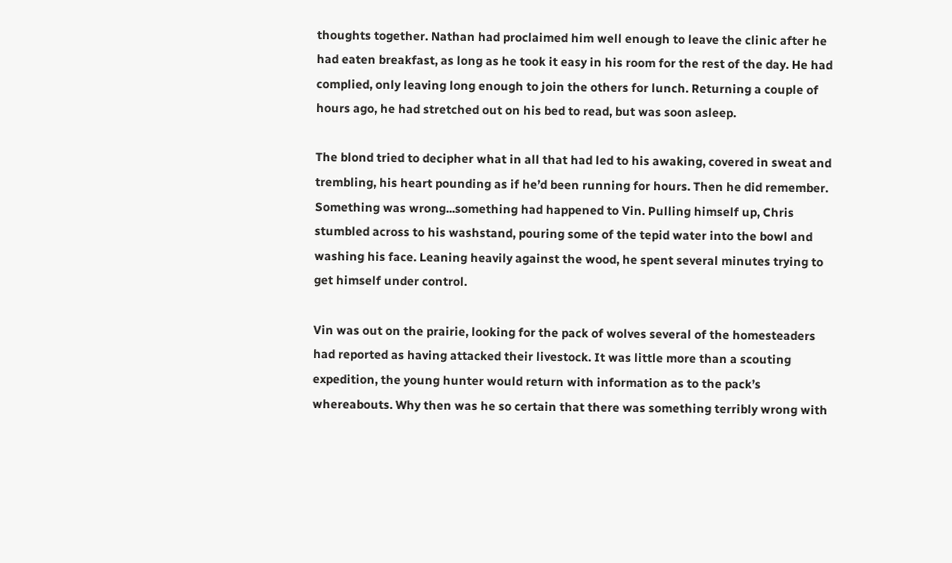thoughts together. Nathan had proclaimed him well enough to leave the clinic after he had eaten breakfast, as long as he took it easy in his room for the rest of the day. He had complied, only leaving long enough to join the others for lunch. Returning a couple of hours ago, he had stretched out on his bed to read, but was soon asleep.

The blond tried to decipher what in all that had led to his awaking, covered in sweat and trembling, his heart pounding as if he’d been running for hours. Then he did remember. Something was wrong...something had happened to Vin. Pulling himself up, Chris stumbled across to his washstand, pouring some of the tepid water into the bowl and washing his face. Leaning heavily against the wood, he spent several minutes trying to get himself under control.

Vin was out on the prairie, looking for the pack of wolves several of the homesteaders had reported as having attacked their livestock. It was little more than a scouting expedition, the young hunter would return with information as to the pack’s whereabouts. Why then was he so certain that there was something terribly wrong with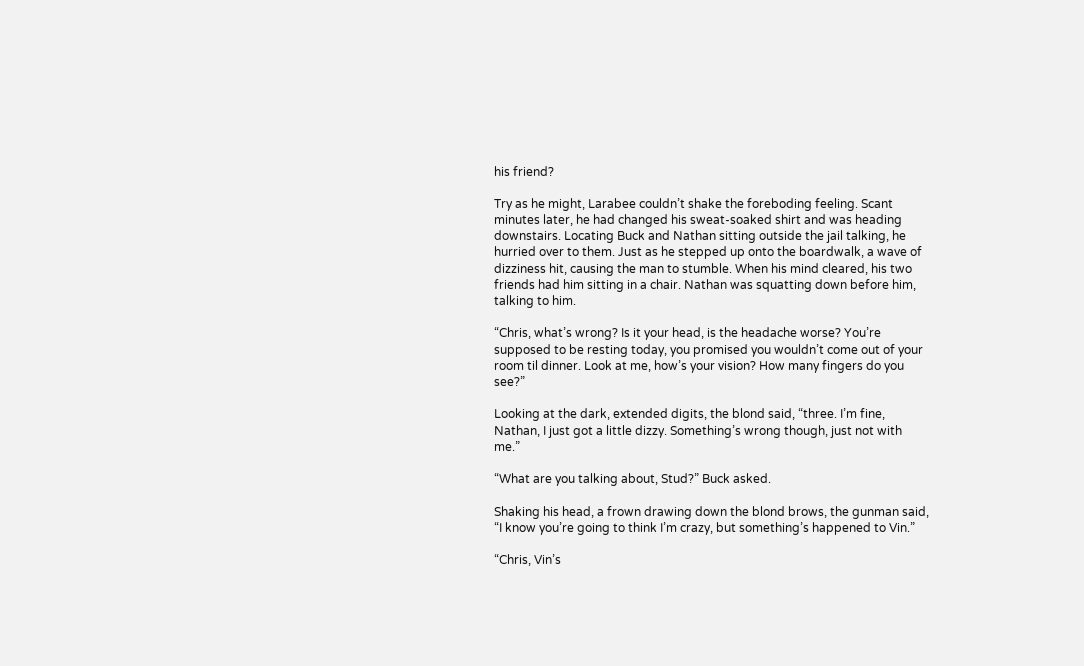his friend?

Try as he might, Larabee couldn’t shake the foreboding feeling. Scant minutes later, he had changed his sweat-soaked shirt and was heading downstairs. Locating Buck and Nathan sitting outside the jail talking, he hurried over to them. Just as he stepped up onto the boardwalk, a wave of dizziness hit, causing the man to stumble. When his mind cleared, his two friends had him sitting in a chair. Nathan was squatting down before him, talking to him.

“Chris, what’s wrong? Is it your head, is the headache worse? You’re supposed to be resting today, you promised you wouldn’t come out of your room til dinner. Look at me, how’s your vision? How many fingers do you see?”

Looking at the dark, extended digits, the blond said, “three. I’m fine, Nathan, I just got a little dizzy. Something’s wrong though, just not with me.”

“What are you talking about, Stud?” Buck asked.

Shaking his head, a frown drawing down the blond brows, the gunman said, “I know you’re going to think I’m crazy, but something’s happened to Vin.”

“Chris, Vin’s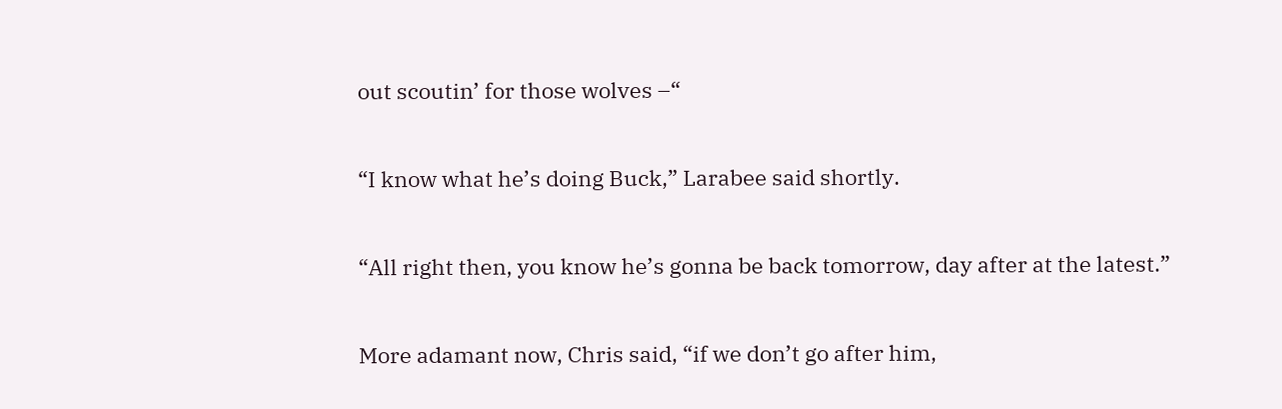out scoutin’ for those wolves –“

“I know what he’s doing Buck,” Larabee said shortly.

“All right then, you know he’s gonna be back tomorrow, day after at the latest.”

More adamant now, Chris said, “if we don’t go after him,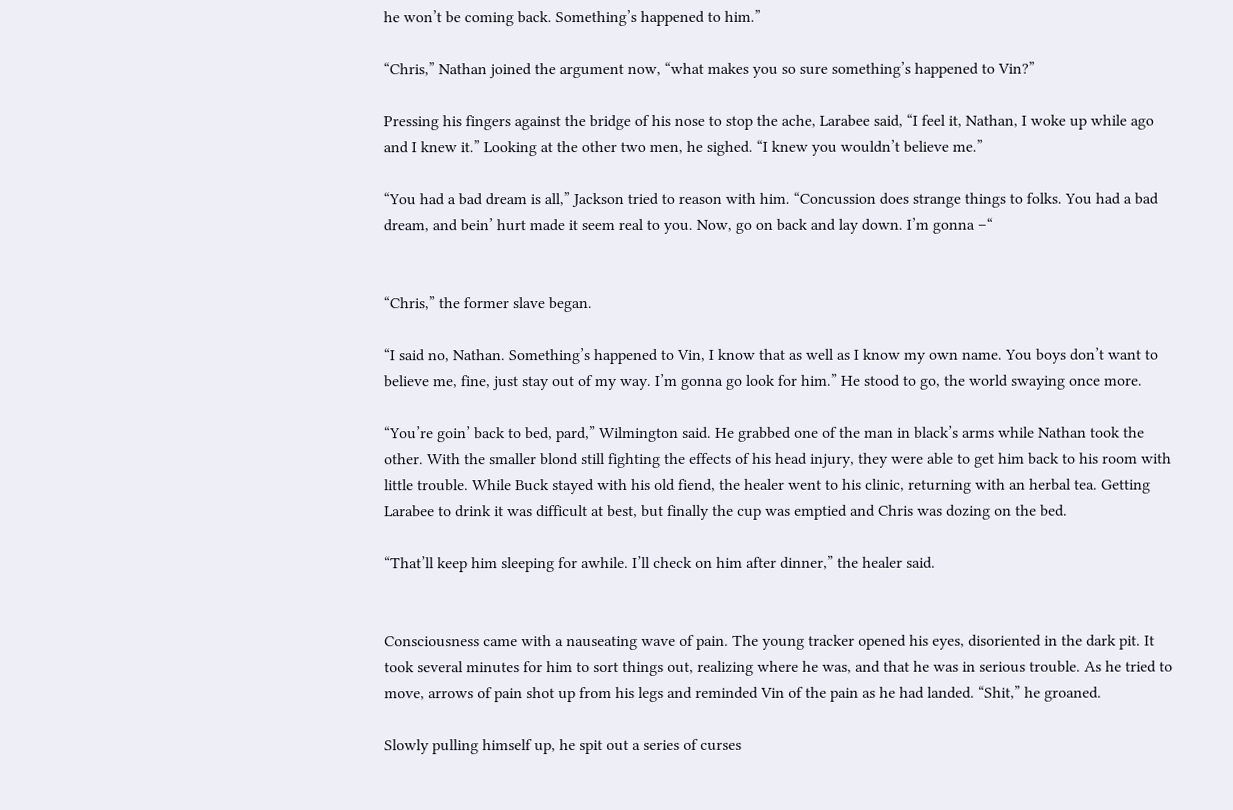he won’t be coming back. Something’s happened to him.”

“Chris,” Nathan joined the argument now, “what makes you so sure something’s happened to Vin?”

Pressing his fingers against the bridge of his nose to stop the ache, Larabee said, “I feel it, Nathan, I woke up while ago and I knew it.” Looking at the other two men, he sighed. “I knew you wouldn’t believe me.”

“You had a bad dream is all,” Jackson tried to reason with him. “Concussion does strange things to folks. You had a bad dream, and bein’ hurt made it seem real to you. Now, go on back and lay down. I’m gonna –“


“Chris,” the former slave began.

“I said no, Nathan. Something’s happened to Vin, I know that as well as I know my own name. You boys don’t want to believe me, fine, just stay out of my way. I’m gonna go look for him.” He stood to go, the world swaying once more.

“You’re goin’ back to bed, pard,” Wilmington said. He grabbed one of the man in black’s arms while Nathan took the other. With the smaller blond still fighting the effects of his head injury, they were able to get him back to his room with little trouble. While Buck stayed with his old fiend, the healer went to his clinic, returning with an herbal tea. Getting Larabee to drink it was difficult at best, but finally the cup was emptied and Chris was dozing on the bed.

“That’ll keep him sleeping for awhile. I’ll check on him after dinner,” the healer said.


Consciousness came with a nauseating wave of pain. The young tracker opened his eyes, disoriented in the dark pit. It took several minutes for him to sort things out, realizing where he was, and that he was in serious trouble. As he tried to move, arrows of pain shot up from his legs and reminded Vin of the pain as he had landed. “Shit,” he groaned.

Slowly pulling himself up, he spit out a series of curses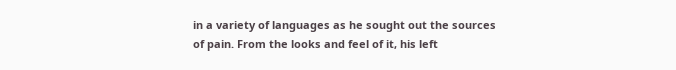in a variety of languages as he sought out the sources of pain. From the looks and feel of it, his left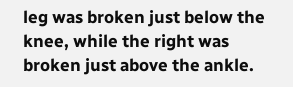leg was broken just below the knee, while the right was broken just above the ankle.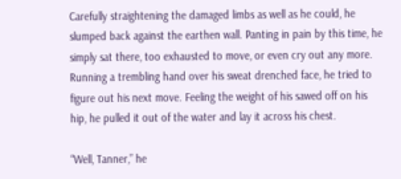Carefully straightening the damaged limbs as well as he could, he slumped back against the earthen wall. Panting in pain by this time, he simply sat there, too exhausted to move, or even cry out any more. Running a trembling hand over his sweat drenched face, he tried to figure out his next move. Feeling the weight of his sawed off on his hip, he pulled it out of the water and lay it across his chest.

“Well, Tanner,” he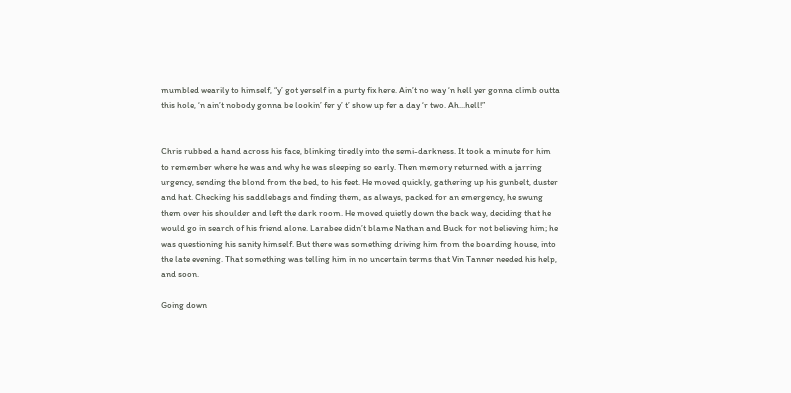mumbled wearily to himself, “y’ got yerself in a purty fix here. Ain’t no way ‘n hell yer gonna climb outta this hole, ‘n ain’t nobody gonna be lookin’ fer y’ t’ show up fer a day ‘r two. Ah...hell!”


Chris rubbed a hand across his face, blinking tiredly into the semi-darkness. It took a minute for him to remember where he was and why he was sleeping so early. Then memory returned with a jarring urgency, sending the blond from the bed, to his feet. He moved quickly, gathering up his gunbelt, duster and hat. Checking his saddlebags and finding them, as always, packed for an emergency, he swung them over his shoulder and left the dark room. He moved quietly down the back way, deciding that he would go in search of his friend alone. Larabee didn’t blame Nathan and Buck for not believing him; he was questioning his sanity himself. But there was something driving him from the boarding house, into the late evening. That something was telling him in no uncertain terms that Vin Tanner needed his help, and soon.

Going down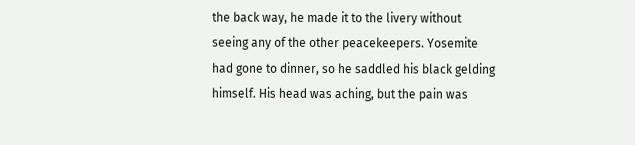the back way, he made it to the livery without seeing any of the other peacekeepers. Yosemite had gone to dinner, so he saddled his black gelding himself. His head was aching, but the pain was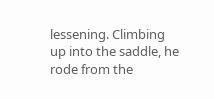lessening. Climbing up into the saddle, he rode from the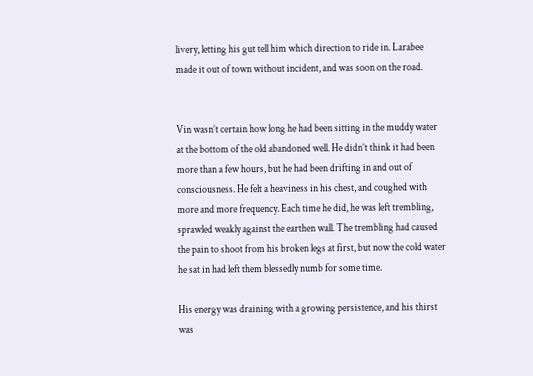livery, letting his gut tell him which direction to ride in. Larabee made it out of town without incident, and was soon on the road.


Vin wasn’t certain how long he had been sitting in the muddy water at the bottom of the old abandoned well. He didn’t think it had been more than a few hours, but he had been drifting in and out of consciousness. He felt a heaviness in his chest, and coughed with more and more frequency. Each time he did, he was left trembling, sprawled weakly against the earthen wall. The trembling had caused the pain to shoot from his broken legs at first, but now the cold water he sat in had left them blessedly numb for some time.

His energy was draining with a growing persistence, and his thirst was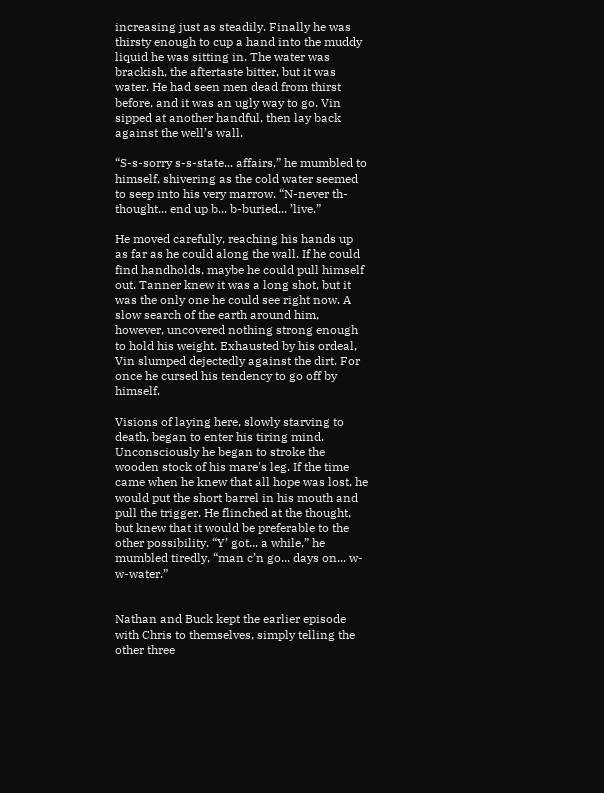increasing just as steadily. Finally he was thirsty enough to cup a hand into the muddy liquid he was sitting in. The water was brackish, the aftertaste bitter, but it was water. He had seen men dead from thirst before, and it was an ugly way to go. Vin sipped at another handful, then lay back against the well’s wall.

“S-s-sorry s-s-state... affairs,” he mumbled to himself, shivering as the cold water seemed to seep into his very marrow. “N-never th-thought... end up b... b-buried... ’live.”

He moved carefully, reaching his hands up as far as he could along the wall. If he could find handholds, maybe he could pull himself out. Tanner knew it was a long shot, but it was the only one he could see right now. A slow search of the earth around him, however, uncovered nothing strong enough to hold his weight. Exhausted by his ordeal, Vin slumped dejectedly against the dirt. For once he cursed his tendency to go off by himself.

Visions of laying here, slowly starving to death, began to enter his tiring mind. Unconsciously he began to stroke the wooden stock of his mare's leg. If the time came when he knew that all hope was lost, he would put the short barrel in his mouth and pull the trigger. He flinched at the thought, but knew that it would be preferable to the other possibility. “Y’ got... a while,” he mumbled tiredly, “man c’n go... days on... w-w-water.”


Nathan and Buck kept the earlier episode with Chris to themselves, simply telling the other three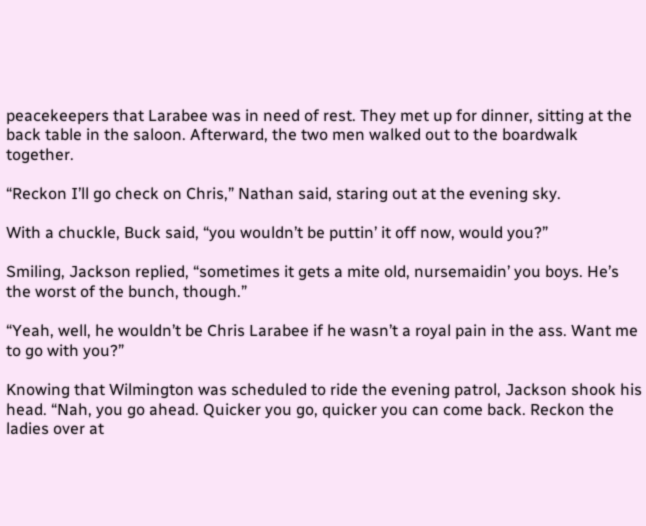peacekeepers that Larabee was in need of rest. They met up for dinner, sitting at the back table in the saloon. Afterward, the two men walked out to the boardwalk together.

“Reckon I’ll go check on Chris,” Nathan said, staring out at the evening sky.

With a chuckle, Buck said, “you wouldn’t be puttin’ it off now, would you?”

Smiling, Jackson replied, “sometimes it gets a mite old, nursemaidin’ you boys. He’s the worst of the bunch, though.”

“Yeah, well, he wouldn’t be Chris Larabee if he wasn’t a royal pain in the ass. Want me to go with you?”

Knowing that Wilmington was scheduled to ride the evening patrol, Jackson shook his head. “Nah, you go ahead. Quicker you go, quicker you can come back. Reckon the ladies over at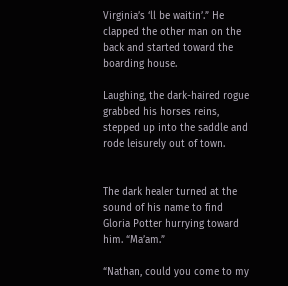Virginia’s ‘ll be waitin’.” He clapped the other man on the back and started toward the boarding house.

Laughing, the dark-haired rogue grabbed his horses reins, stepped up into the saddle and rode leisurely out of town.


The dark healer turned at the sound of his name to find Gloria Potter hurrying toward him. “Ma’am.”

“Nathan, could you come to my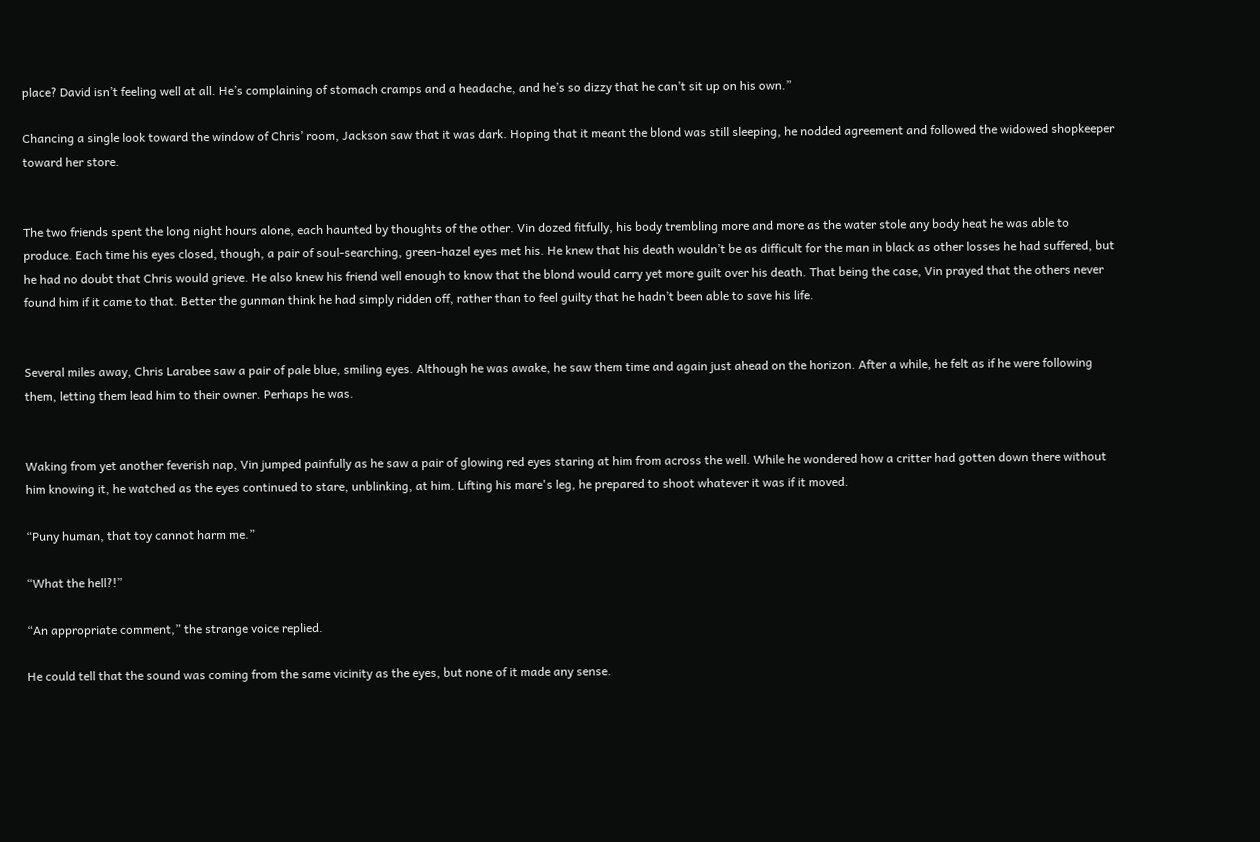place? David isn’t feeling well at all. He’s complaining of stomach cramps and a headache, and he’s so dizzy that he can’t sit up on his own.”

Chancing a single look toward the window of Chris’ room, Jackson saw that it was dark. Hoping that it meant the blond was still sleeping, he nodded agreement and followed the widowed shopkeeper toward her store.


The two friends spent the long night hours alone, each haunted by thoughts of the other. Vin dozed fitfully, his body trembling more and more as the water stole any body heat he was able to produce. Each time his eyes closed, though, a pair of soul-searching, green-hazel eyes met his. He knew that his death wouldn’t be as difficult for the man in black as other losses he had suffered, but he had no doubt that Chris would grieve. He also knew his friend well enough to know that the blond would carry yet more guilt over his death. That being the case, Vin prayed that the others never found him if it came to that. Better the gunman think he had simply ridden off, rather than to feel guilty that he hadn’t been able to save his life.


Several miles away, Chris Larabee saw a pair of pale blue, smiling eyes. Although he was awake, he saw them time and again just ahead on the horizon. After a while, he felt as if he were following them, letting them lead him to their owner. Perhaps he was.


Waking from yet another feverish nap, Vin jumped painfully as he saw a pair of glowing red eyes staring at him from across the well. While he wondered how a critter had gotten down there without him knowing it, he watched as the eyes continued to stare, unblinking, at him. Lifting his mare's leg, he prepared to shoot whatever it was if it moved.

“Puny human, that toy cannot harm me.”

“What the hell?!”

“An appropriate comment,” the strange voice replied.

He could tell that the sound was coming from the same vicinity as the eyes, but none of it made any sense.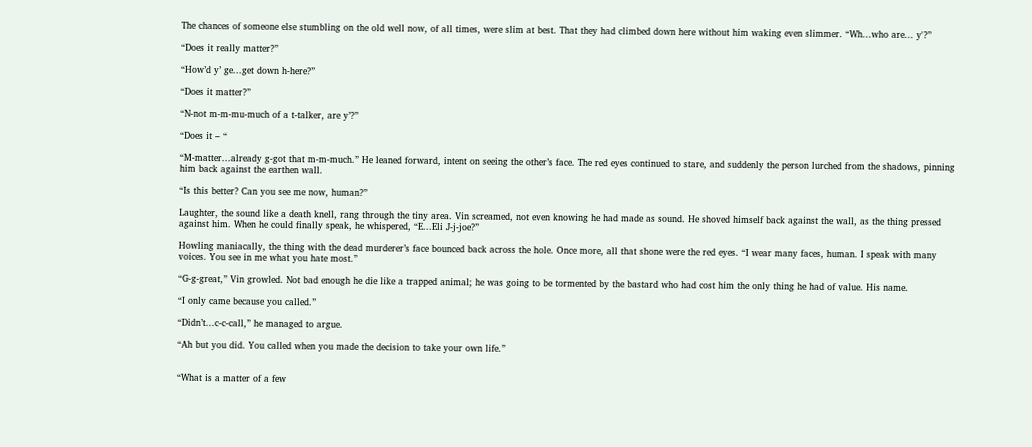The chances of someone else stumbling on the old well now, of all times, were slim at best. That they had climbed down here without him waking even slimmer. “Wh...who are... y'?”

“Does it really matter?”

“How’d y’ ge...get down h-here?”

“Does it matter?”

“N-not m-m-mu-much of a t-talker, are y’?”

“Does it – “

“M-matter...already g-got that m-m-much.” He leaned forward, intent on seeing the other’s face. The red eyes continued to stare, and suddenly the person lurched from the shadows, pinning him back against the earthen wall.

“Is this better? Can you see me now, human?”

Laughter, the sound like a death knell, rang through the tiny area. Vin screamed, not even knowing he had made as sound. He shoved himself back against the wall, as the thing pressed against him. When he could finally speak, he whispered, “E...Eli J-j-joe?”

Howling maniacally, the thing with the dead murderer’s face bounced back across the hole. Once more, all that shone were the red eyes. “I wear many faces, human. I speak with many voices. You see in me what you hate most.”

“G-g-great,” Vin growled. Not bad enough he die like a trapped animal; he was going to be tormented by the bastard who had cost him the only thing he had of value. His name.

“I only came because you called.”

“Didn’t...c-c-call,” he managed to argue.

“Ah but you did. You called when you made the decision to take your own life.”


“What is a matter of a few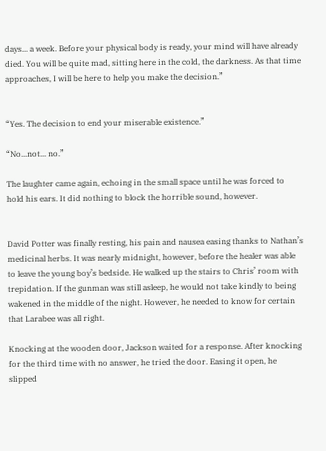days... a week. Before your physical body is ready, your mind will have already died. You will be quite mad, sitting here in the cold, the darkness. As that time approaches, I will be here to help you make the decision.”


“Yes. The decision to end your miserable existence.”

“No...not... no.”

The laughter came again, echoing in the small space until he was forced to hold his ears. It did nothing to block the horrible sound, however.


David Potter was finally resting, his pain and nausea easing thanks to Nathan’s medicinal herbs. It was nearly midnight, however, before the healer was able to leave the young boy’s bedside. He walked up the stairs to Chris’ room with trepidation. If the gunman was still asleep, he would not take kindly to being wakened in the middle of the night. However, he needed to know for certain that Larabee was all right.

Knocking at the wooden door, Jackson waited for a response. After knocking for the third time with no answer, he tried the door. Easing it open, he slipped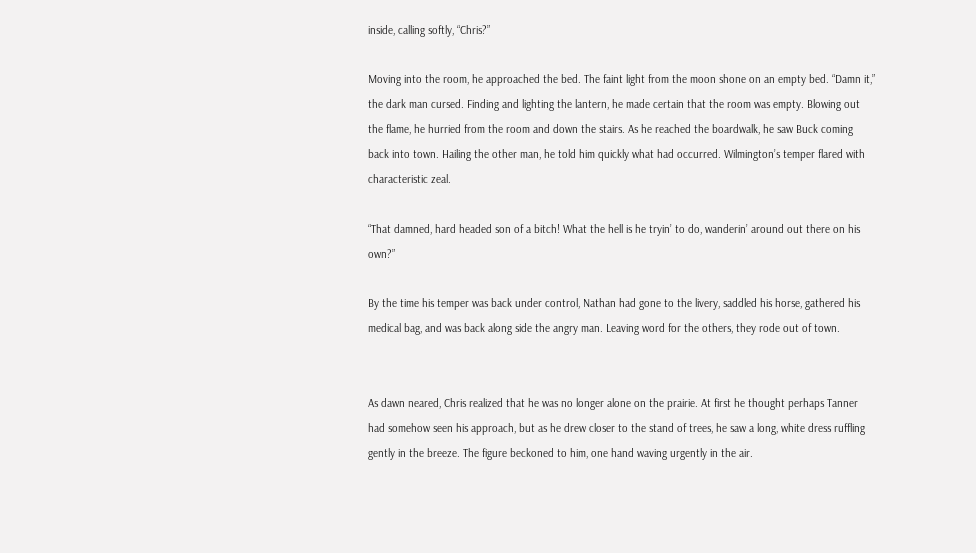inside, calling softly, “Chris?”

Moving into the room, he approached the bed. The faint light from the moon shone on an empty bed. “Damn it,” the dark man cursed. Finding and lighting the lantern, he made certain that the room was empty. Blowing out the flame, he hurried from the room and down the stairs. As he reached the boardwalk, he saw Buck coming back into town. Hailing the other man, he told him quickly what had occurred. Wilmington’s temper flared with characteristic zeal.

“That damned, hard headed son of a bitch! What the hell is he tryin’ to do, wanderin’ around out there on his own?”

By the time his temper was back under control, Nathan had gone to the livery, saddled his horse, gathered his medical bag, and was back along side the angry man. Leaving word for the others, they rode out of town.


As dawn neared, Chris realized that he was no longer alone on the prairie. At first he thought perhaps Tanner had somehow seen his approach, but as he drew closer to the stand of trees, he saw a long, white dress ruffling gently in the breeze. The figure beckoned to him, one hand waving urgently in the air.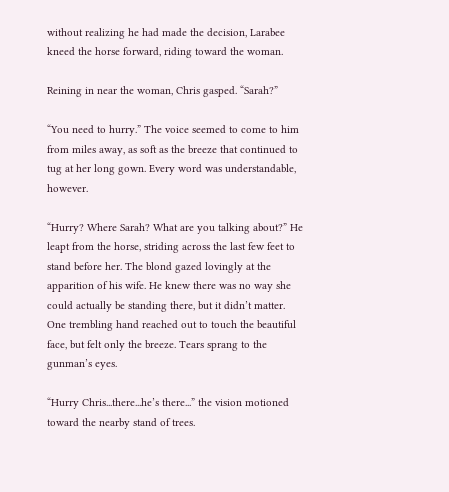without realizing he had made the decision, Larabee kneed the horse forward, riding toward the woman.

Reining in near the woman, Chris gasped. “Sarah?”

“You need to hurry.” The voice seemed to come to him from miles away, as soft as the breeze that continued to tug at her long gown. Every word was understandable, however.

“Hurry? Where Sarah? What are you talking about?” He leapt from the horse, striding across the last few feet to stand before her. The blond gazed lovingly at the apparition of his wife. He knew there was no way she could actually be standing there, but it didn’t matter. One trembling hand reached out to touch the beautiful face, but felt only the breeze. Tears sprang to the gunman’s eyes.

“Hurry Chris...there...he’s there...” the vision motioned toward the nearby stand of trees.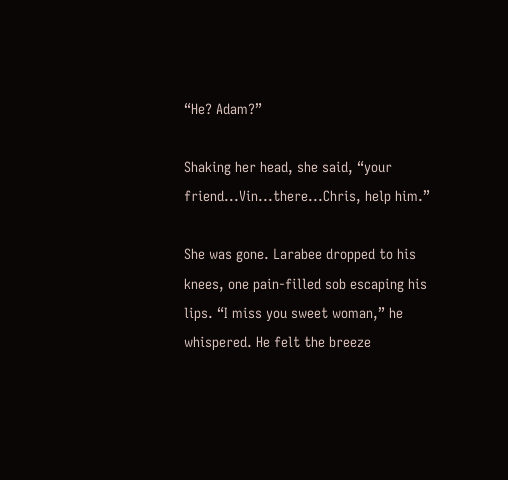“He? Adam?”

Shaking her head, she said, “your friend...Vin...there...Chris, help him.”

She was gone. Larabee dropped to his knees, one pain-filled sob escaping his lips. “I miss you sweet woman,” he whispered. He felt the breeze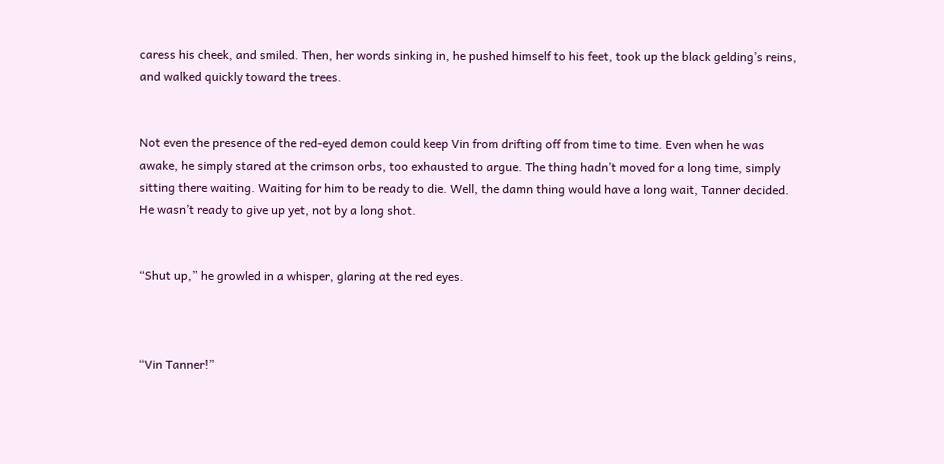caress his cheek, and smiled. Then, her words sinking in, he pushed himself to his feet, took up the black gelding’s reins, and walked quickly toward the trees.


Not even the presence of the red-eyed demon could keep Vin from drifting off from time to time. Even when he was awake, he simply stared at the crimson orbs, too exhausted to argue. The thing hadn’t moved for a long time, simply sitting there waiting. Waiting for him to be ready to die. Well, the damn thing would have a long wait, Tanner decided. He wasn’t ready to give up yet, not by a long shot.


“Shut up,” he growled in a whisper, glaring at the red eyes.



“Vin Tanner!”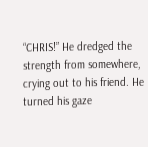“CHRIS!” He dredged the strength from somewhere, crying out to his friend. He turned his gaze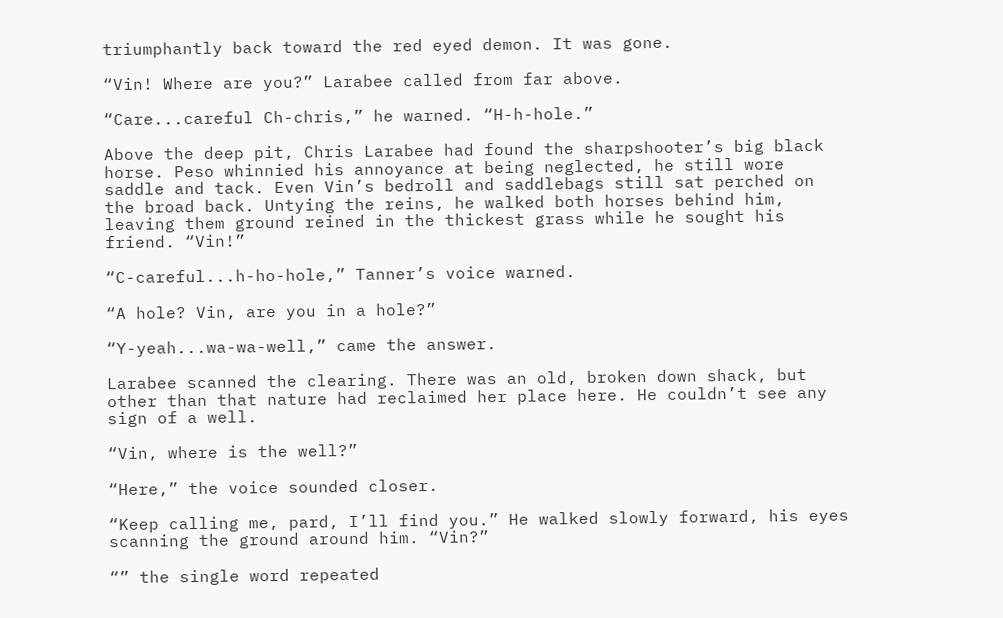triumphantly back toward the red eyed demon. It was gone.

“Vin! Where are you?” Larabee called from far above.

“Care...careful Ch-chris,” he warned. “H-h-hole.”

Above the deep pit, Chris Larabee had found the sharpshooter’s big black horse. Peso whinnied his annoyance at being neglected, he still wore saddle and tack. Even Vin’s bedroll and saddlebags still sat perched on the broad back. Untying the reins, he walked both horses behind him, leaving them ground reined in the thickest grass while he sought his friend. “Vin!”

“C-careful...h-ho-hole,” Tanner’s voice warned.

“A hole? Vin, are you in a hole?”

“Y-yeah...wa-wa-well,” came the answer.

Larabee scanned the clearing. There was an old, broken down shack, but other than that nature had reclaimed her place here. He couldn’t see any sign of a well.

“Vin, where is the well?”

“Here,” the voice sounded closer.

“Keep calling me, pard, I’ll find you.” He walked slowly forward, his eyes scanning the ground around him. “Vin?”

“” the single word repeated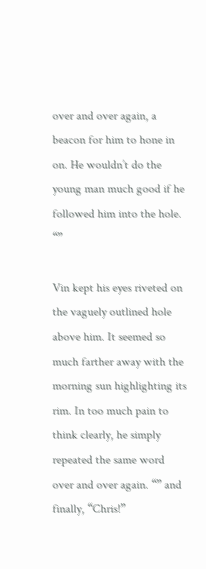over and over again, a beacon for him to hone in on. He wouldn’t do the young man much good if he followed him into the hole. “”

Vin kept his eyes riveted on the vaguely outlined hole above him. It seemed so much farther away with the morning sun highlighting its rim. In too much pain to think clearly, he simply repeated the same word over and over again. “” and finally, “Chris!”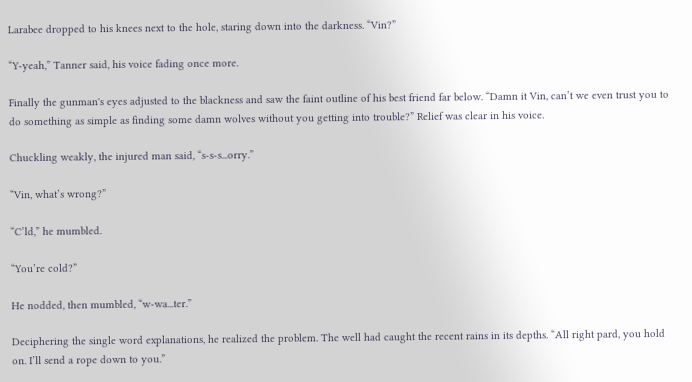Larabee dropped to his knees next to the hole, staring down into the darkness. “Vin?”

“Y-yeah,” Tanner said, his voice fading once more.

Finally the gunman's eyes adjusted to the blackness and saw the faint outline of his best friend far below. “Damn it Vin, can’t we even trust you to do something as simple as finding some damn wolves without you getting into trouble?” Relief was clear in his voice.

Chuckling weakly, the injured man said, “s-s-s...orry.”

“Vin, what’s wrong?”

“C’ld,” he mumbled.

“You’re cold?”

He nodded, then mumbled, “w-wa...ter.”

Deciphering the single word explanations, he realized the problem. The well had caught the recent rains in its depths. “All right pard, you hold on. I’ll send a rope down to you.”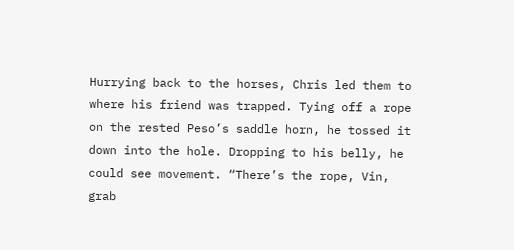Hurrying back to the horses, Chris led them to where his friend was trapped. Tying off a rope on the rested Peso’s saddle horn, he tossed it down into the hole. Dropping to his belly, he could see movement. “There’s the rope, Vin, grab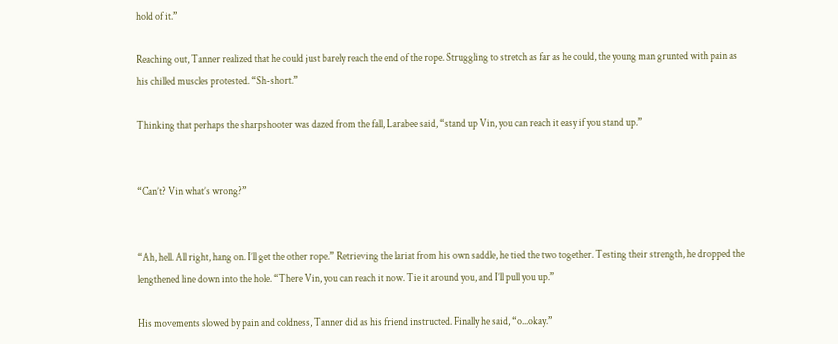hold of it.”

Reaching out, Tanner realized that he could just barely reach the end of the rope. Struggling to stretch as far as he could, the young man grunted with pain as his chilled muscles protested. “Sh-short.”

Thinking that perhaps the sharpshooter was dazed from the fall, Larabee said, “stand up Vin, you can reach it easy if you stand up.”


“Can’t? Vin what’s wrong?”


“Ah, hell. All right, hang on. I’ll get the other rope.” Retrieving the lariat from his own saddle, he tied the two together. Testing their strength, he dropped the lengthened line down into the hole. “There Vin, you can reach it now. Tie it around you, and I’ll pull you up.”

His movements slowed by pain and coldness, Tanner did as his friend instructed. Finally he said, “o...okay.”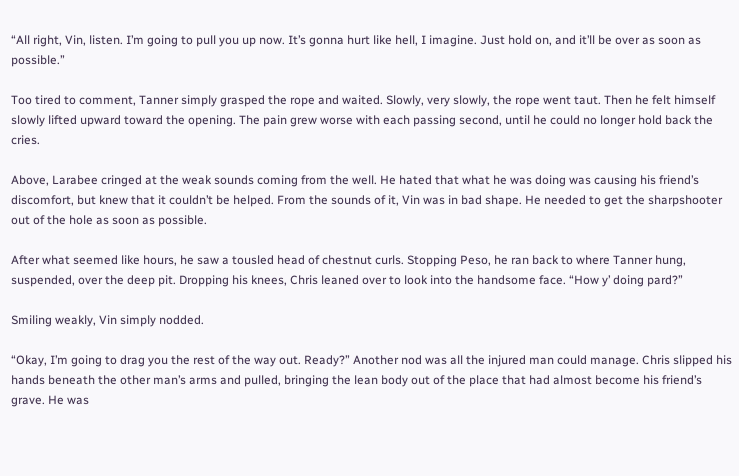“All right, Vin, listen. I’m going to pull you up now. It’s gonna hurt like hell, I imagine. Just hold on, and it’ll be over as soon as possible.”

Too tired to comment, Tanner simply grasped the rope and waited. Slowly, very slowly, the rope went taut. Then he felt himself slowly lifted upward toward the opening. The pain grew worse with each passing second, until he could no longer hold back the cries.

Above, Larabee cringed at the weak sounds coming from the well. He hated that what he was doing was causing his friend’s discomfort, but knew that it couldn’t be helped. From the sounds of it, Vin was in bad shape. He needed to get the sharpshooter out of the hole as soon as possible.

After what seemed like hours, he saw a tousled head of chestnut curls. Stopping Peso, he ran back to where Tanner hung, suspended, over the deep pit. Dropping his knees, Chris leaned over to look into the handsome face. “How y’ doing pard?”

Smiling weakly, Vin simply nodded.

“Okay, I’m going to drag you the rest of the way out. Ready?” Another nod was all the injured man could manage. Chris slipped his hands beneath the other man’s arms and pulled, bringing the lean body out of the place that had almost become his friend’s grave. He was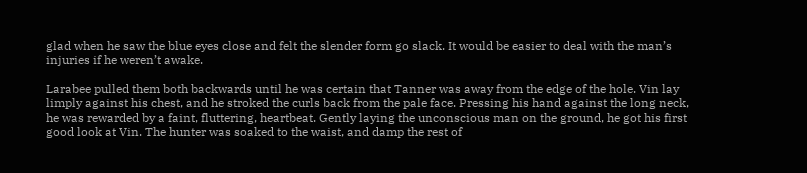glad when he saw the blue eyes close and felt the slender form go slack. It would be easier to deal with the man’s injuries if he weren’t awake.

Larabee pulled them both backwards until he was certain that Tanner was away from the edge of the hole. Vin lay limply against his chest, and he stroked the curls back from the pale face. Pressing his hand against the long neck, he was rewarded by a faint, fluttering, heartbeat. Gently laying the unconscious man on the ground, he got his first good look at Vin. The hunter was soaked to the waist, and damp the rest of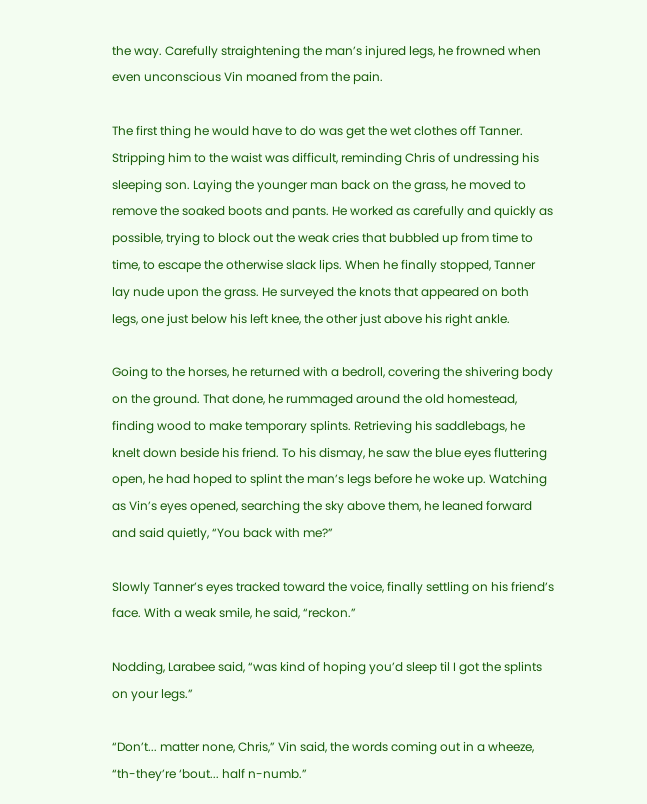the way. Carefully straightening the man’s injured legs, he frowned when even unconscious Vin moaned from the pain.

The first thing he would have to do was get the wet clothes off Tanner. Stripping him to the waist was difficult, reminding Chris of undressing his sleeping son. Laying the younger man back on the grass, he moved to remove the soaked boots and pants. He worked as carefully and quickly as possible, trying to block out the weak cries that bubbled up from time to time, to escape the otherwise slack lips. When he finally stopped, Tanner lay nude upon the grass. He surveyed the knots that appeared on both legs, one just below his left knee, the other just above his right ankle.

Going to the horses, he returned with a bedroll, covering the shivering body on the ground. That done, he rummaged around the old homestead, finding wood to make temporary splints. Retrieving his saddlebags, he knelt down beside his friend. To his dismay, he saw the blue eyes fluttering open, he had hoped to splint the man’s legs before he woke up. Watching as Vin’s eyes opened, searching the sky above them, he leaned forward and said quietly, “You back with me?”

Slowly Tanner’s eyes tracked toward the voice, finally settling on his friend’s face. With a weak smile, he said, “reckon.”

Nodding, Larabee said, “was kind of hoping you’d sleep til I got the splints on your legs.”

“Don’t... matter none, Chris,” Vin said, the words coming out in a wheeze, “th-they’re ‘bout... half n-numb.”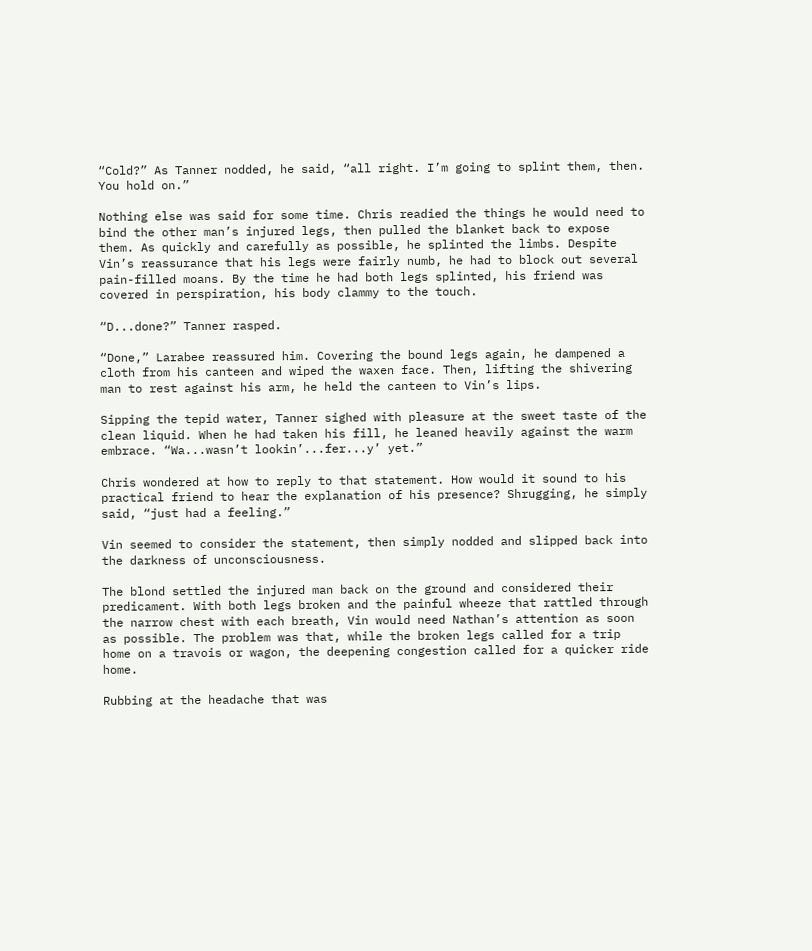“Cold?” As Tanner nodded, he said, “all right. I’m going to splint them, then. You hold on.”

Nothing else was said for some time. Chris readied the things he would need to bind the other man’s injured legs, then pulled the blanket back to expose them. As quickly and carefully as possible, he splinted the limbs. Despite Vin’s reassurance that his legs were fairly numb, he had to block out several pain-filled moans. By the time he had both legs splinted, his friend was covered in perspiration, his body clammy to the touch.

“D...done?” Tanner rasped.

“Done,” Larabee reassured him. Covering the bound legs again, he dampened a cloth from his canteen and wiped the waxen face. Then, lifting the shivering man to rest against his arm, he held the canteen to Vin’s lips.

Sipping the tepid water, Tanner sighed with pleasure at the sweet taste of the clean liquid. When he had taken his fill, he leaned heavily against the warm embrace. “Wa...wasn’t lookin’...fer...y’ yet.”

Chris wondered at how to reply to that statement. How would it sound to his practical friend to hear the explanation of his presence? Shrugging, he simply said, “just had a feeling.”

Vin seemed to consider the statement, then simply nodded and slipped back into the darkness of unconsciousness.

The blond settled the injured man back on the ground and considered their predicament. With both legs broken and the painful wheeze that rattled through the narrow chest with each breath, Vin would need Nathan’s attention as soon as possible. The problem was that, while the broken legs called for a trip home on a travois or wagon, the deepening congestion called for a quicker ride home.

Rubbing at the headache that was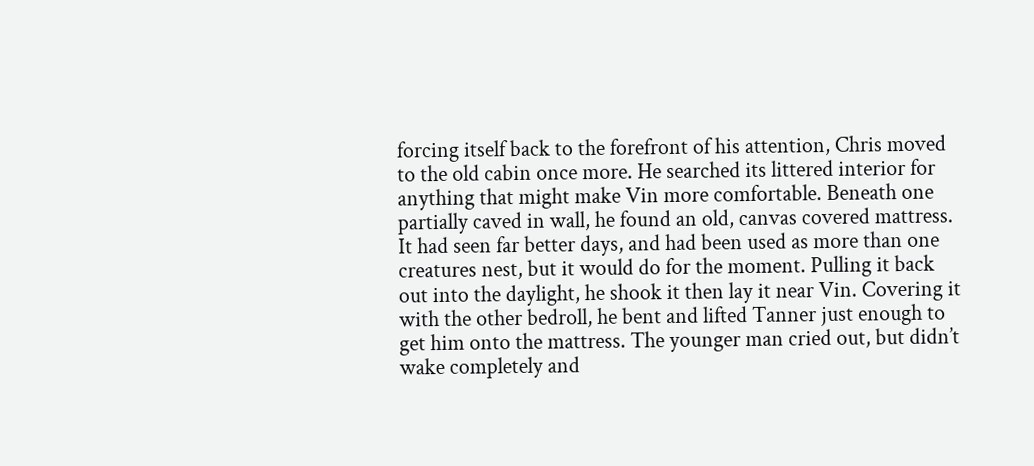forcing itself back to the forefront of his attention, Chris moved to the old cabin once more. He searched its littered interior for anything that might make Vin more comfortable. Beneath one partially caved in wall, he found an old, canvas covered mattress. It had seen far better days, and had been used as more than one creatures nest, but it would do for the moment. Pulling it back out into the daylight, he shook it then lay it near Vin. Covering it with the other bedroll, he bent and lifted Tanner just enough to get him onto the mattress. The younger man cried out, but didn’t wake completely and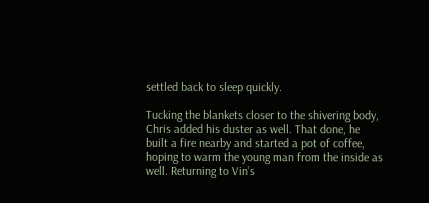settled back to sleep quickly.

Tucking the blankets closer to the shivering body, Chris added his duster as well. That done, he built a fire nearby and started a pot of coffee, hoping to warm the young man from the inside as well. Returning to Vin’s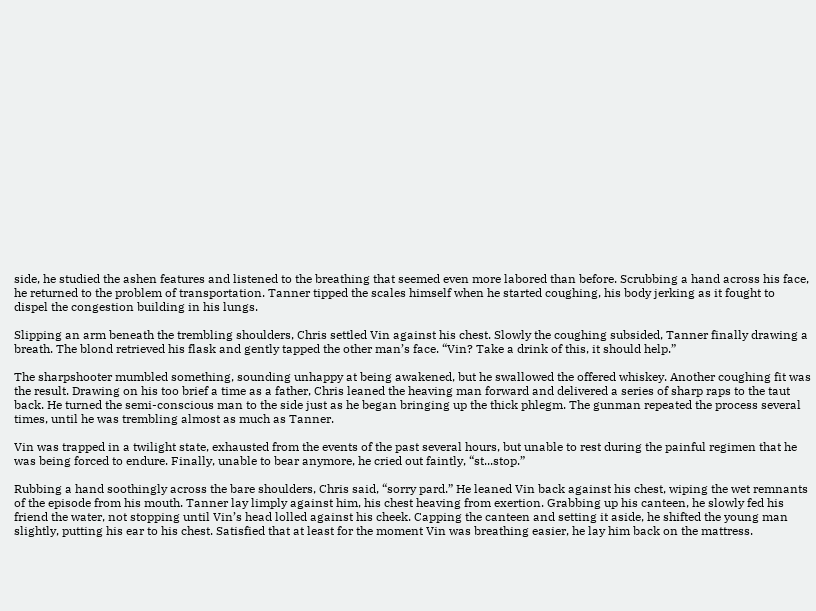side, he studied the ashen features and listened to the breathing that seemed even more labored than before. Scrubbing a hand across his face, he returned to the problem of transportation. Tanner tipped the scales himself when he started coughing, his body jerking as it fought to dispel the congestion building in his lungs.

Slipping an arm beneath the trembling shoulders, Chris settled Vin against his chest. Slowly the coughing subsided, Tanner finally drawing a breath. The blond retrieved his flask and gently tapped the other man’s face. “Vin? Take a drink of this, it should help.”

The sharpshooter mumbled something, sounding unhappy at being awakened, but he swallowed the offered whiskey. Another coughing fit was the result. Drawing on his too brief a time as a father, Chris leaned the heaving man forward and delivered a series of sharp raps to the taut back. He turned the semi-conscious man to the side just as he began bringing up the thick phlegm. The gunman repeated the process several times, until he was trembling almost as much as Tanner.

Vin was trapped in a twilight state, exhausted from the events of the past several hours, but unable to rest during the painful regimen that he was being forced to endure. Finally, unable to bear anymore, he cried out faintly, “st...stop.”

Rubbing a hand soothingly across the bare shoulders, Chris said, “sorry pard.” He leaned Vin back against his chest, wiping the wet remnants of the episode from his mouth. Tanner lay limply against him, his chest heaving from exertion. Grabbing up his canteen, he slowly fed his friend the water, not stopping until Vin’s head lolled against his cheek. Capping the canteen and setting it aside, he shifted the young man slightly, putting his ear to his chest. Satisfied that at least for the moment Vin was breathing easier, he lay him back on the mattress.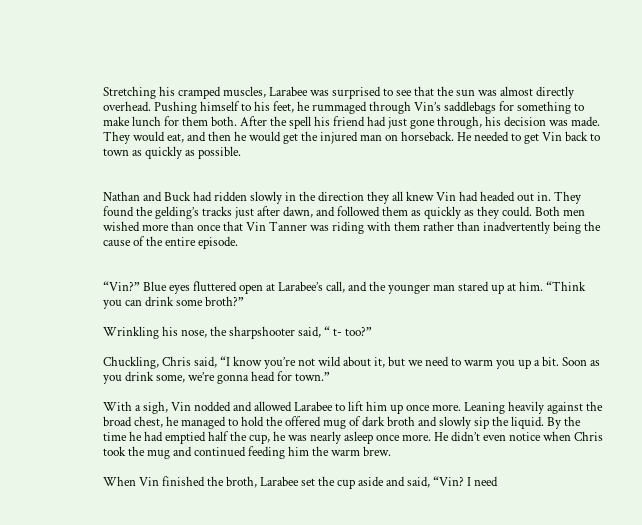Stretching his cramped muscles, Larabee was surprised to see that the sun was almost directly overhead. Pushing himself to his feet, he rummaged through Vin’s saddlebags for something to make lunch for them both. After the spell his friend had just gone through, his decision was made. They would eat, and then he would get the injured man on horseback. He needed to get Vin back to town as quickly as possible.


Nathan and Buck had ridden slowly in the direction they all knew Vin had headed out in. They found the gelding’s tracks just after dawn, and followed them as quickly as they could. Both men wished more than once that Vin Tanner was riding with them rather than inadvertently being the cause of the entire episode.


“Vin?” Blue eyes fluttered open at Larabee’s call, and the younger man stared up at him. “Think you can drink some broth?”

Wrinkling his nose, the sharpshooter said, “ t- too?”

Chuckling, Chris said, “I know you’re not wild about it, but we need to warm you up a bit. Soon as you drink some, we’re gonna head for town.”

With a sigh, Vin nodded and allowed Larabee to lift him up once more. Leaning heavily against the broad chest, he managed to hold the offered mug of dark broth and slowly sip the liquid. By the time he had emptied half the cup, he was nearly asleep once more. He didn’t even notice when Chris took the mug and continued feeding him the warm brew.

When Vin finished the broth, Larabee set the cup aside and said, “Vin? I need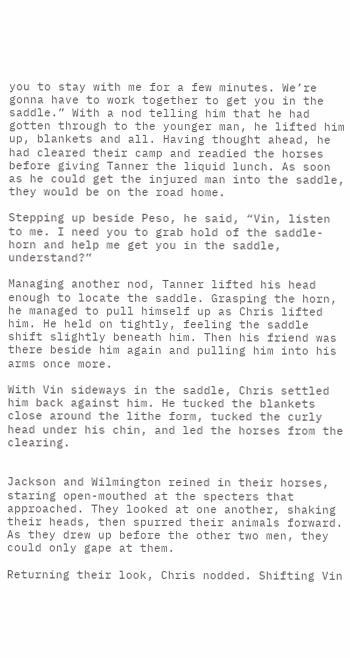you to stay with me for a few minutes. We’re gonna have to work together to get you in the saddle.” With a nod telling him that he had gotten through to the younger man, he lifted him up, blankets and all. Having thought ahead, he had cleared their camp and readied the horses before giving Tanner the liquid lunch. As soon as he could get the injured man into the saddle, they would be on the road home.

Stepping up beside Peso, he said, “Vin, listen to me. I need you to grab hold of the saddle-horn and help me get you in the saddle, understand?”

Managing another nod, Tanner lifted his head enough to locate the saddle. Grasping the horn, he managed to pull himself up as Chris lifted him. He held on tightly, feeling the saddle shift slightly beneath him. Then his friend was there beside him again and pulling him into his arms once more.

With Vin sideways in the saddle, Chris settled him back against him. He tucked the blankets close around the lithe form, tucked the curly head under his chin, and led the horses from the clearing.


Jackson and Wilmington reined in their horses, staring open-mouthed at the specters that approached. They looked at one another, shaking their heads, then spurred their animals forward. As they drew up before the other two men, they could only gape at them.

Returning their look, Chris nodded. Shifting Vin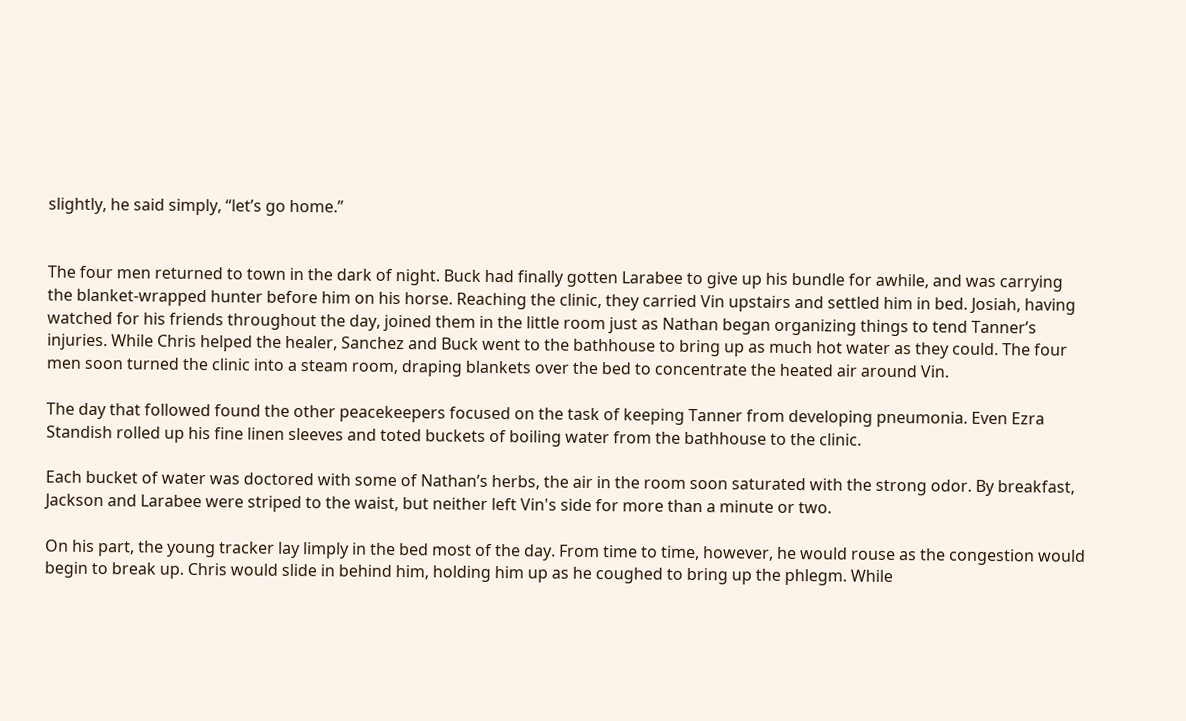slightly, he said simply, “let’s go home.”


The four men returned to town in the dark of night. Buck had finally gotten Larabee to give up his bundle for awhile, and was carrying the blanket-wrapped hunter before him on his horse. Reaching the clinic, they carried Vin upstairs and settled him in bed. Josiah, having watched for his friends throughout the day, joined them in the little room just as Nathan began organizing things to tend Tanner’s injuries. While Chris helped the healer, Sanchez and Buck went to the bathhouse to bring up as much hot water as they could. The four men soon turned the clinic into a steam room, draping blankets over the bed to concentrate the heated air around Vin.

The day that followed found the other peacekeepers focused on the task of keeping Tanner from developing pneumonia. Even Ezra Standish rolled up his fine linen sleeves and toted buckets of boiling water from the bathhouse to the clinic.

Each bucket of water was doctored with some of Nathan’s herbs, the air in the room soon saturated with the strong odor. By breakfast, Jackson and Larabee were striped to the waist, but neither left Vin's side for more than a minute or two.

On his part, the young tracker lay limply in the bed most of the day. From time to time, however, he would rouse as the congestion would begin to break up. Chris would slide in behind him, holding him up as he coughed to bring up the phlegm. While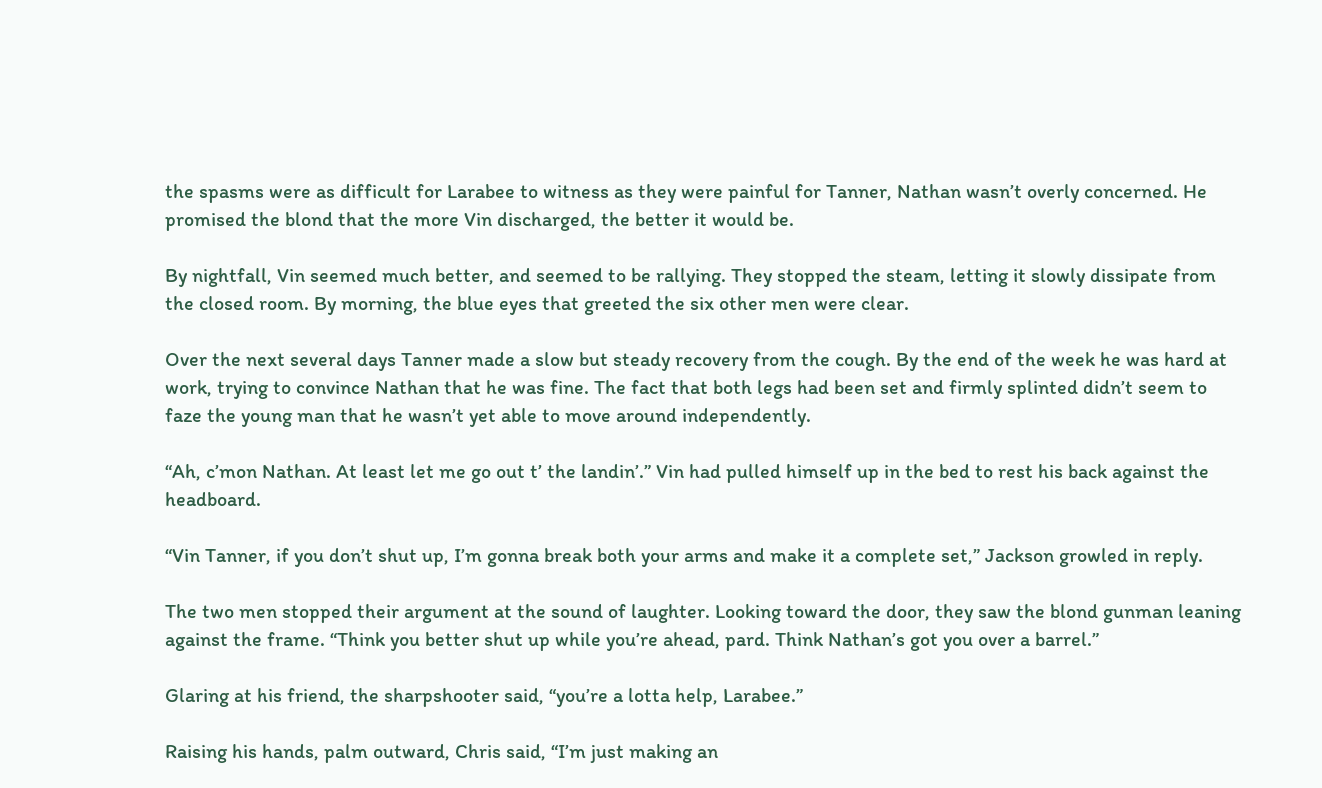the spasms were as difficult for Larabee to witness as they were painful for Tanner, Nathan wasn’t overly concerned. He promised the blond that the more Vin discharged, the better it would be.

By nightfall, Vin seemed much better, and seemed to be rallying. They stopped the steam, letting it slowly dissipate from the closed room. By morning, the blue eyes that greeted the six other men were clear.

Over the next several days Tanner made a slow but steady recovery from the cough. By the end of the week he was hard at work, trying to convince Nathan that he was fine. The fact that both legs had been set and firmly splinted didn’t seem to faze the young man that he wasn’t yet able to move around independently.

“Ah, c’mon Nathan. At least let me go out t’ the landin’.” Vin had pulled himself up in the bed to rest his back against the headboard.

“Vin Tanner, if you don’t shut up, I’m gonna break both your arms and make it a complete set,” Jackson growled in reply.

The two men stopped their argument at the sound of laughter. Looking toward the door, they saw the blond gunman leaning against the frame. “Think you better shut up while you’re ahead, pard. Think Nathan’s got you over a barrel.”

Glaring at his friend, the sharpshooter said, “you’re a lotta help, Larabee.”

Raising his hands, palm outward, Chris said, “I’m just making an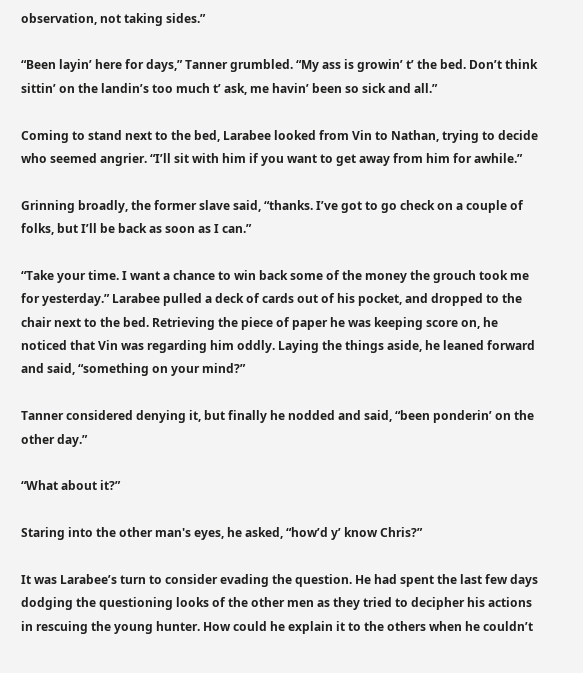observation, not taking sides.”

“Been layin’ here for days,” Tanner grumbled. “My ass is growin’ t’ the bed. Don’t think sittin’ on the landin’s too much t’ ask, me havin’ been so sick and all.”

Coming to stand next to the bed, Larabee looked from Vin to Nathan, trying to decide who seemed angrier. “I’ll sit with him if you want to get away from him for awhile.”

Grinning broadly, the former slave said, “thanks. I’ve got to go check on a couple of folks, but I’ll be back as soon as I can.”

“Take your time. I want a chance to win back some of the money the grouch took me for yesterday.” Larabee pulled a deck of cards out of his pocket, and dropped to the chair next to the bed. Retrieving the piece of paper he was keeping score on, he noticed that Vin was regarding him oddly. Laying the things aside, he leaned forward and said, “something on your mind?”

Tanner considered denying it, but finally he nodded and said, “been ponderin’ on the other day.”

“What about it?”

Staring into the other man's eyes, he asked, “how’d y’ know Chris?”

It was Larabee’s turn to consider evading the question. He had spent the last few days dodging the questioning looks of the other men as they tried to decipher his actions in rescuing the young hunter. How could he explain it to the others when he couldn’t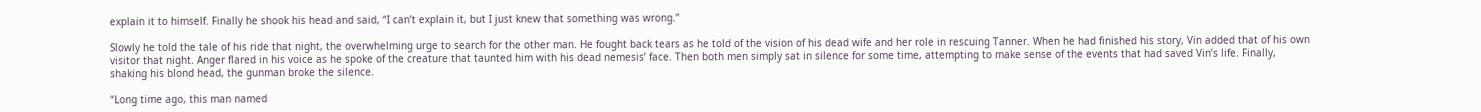explain it to himself. Finally he shook his head and said, “I can’t explain it, but I just knew that something was wrong.”

Slowly he told the tale of his ride that night, the overwhelming urge to search for the other man. He fought back tears as he told of the vision of his dead wife and her role in rescuing Tanner. When he had finished his story, Vin added that of his own visitor that night. Anger flared in his voice as he spoke of the creature that taunted him with his dead nemesis’ face. Then both men simply sat in silence for some time, attempting to make sense of the events that had saved Vin’s life. Finally, shaking his blond head, the gunman broke the silence.

“Long time ago, this man named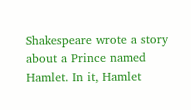Shakespeare wrote a story about a Prince named Hamlet. In it, Hamlet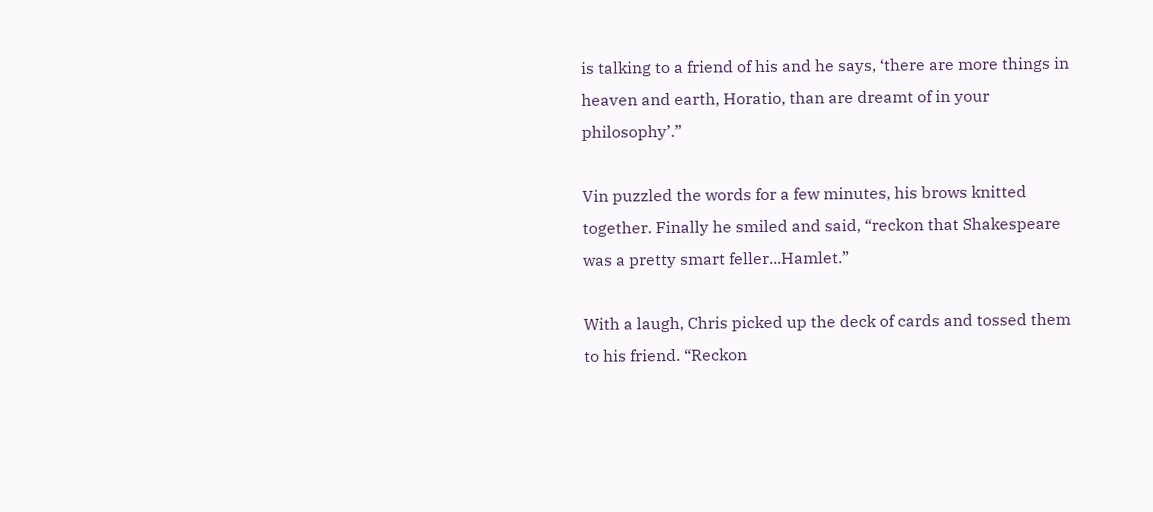is talking to a friend of his and he says, ‘there are more things in heaven and earth, Horatio, than are dreamt of in your philosophy’.”

Vin puzzled the words for a few minutes, his brows knitted together. Finally he smiled and said, “reckon that Shakespeare was a pretty smart feller...Hamlet.”

With a laugh, Chris picked up the deck of cards and tossed them to his friend. “Reckon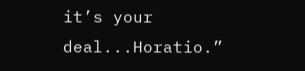it’s your deal...Horatio.”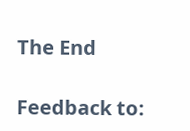The End

Feedback to: